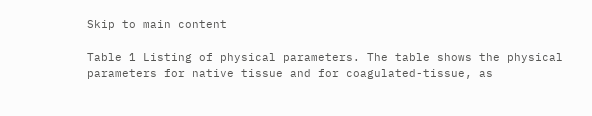Skip to main content

Table 1 Listing of physical parameters. The table shows the physical parameters for native tissue and for coagulated-tissue, as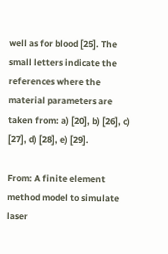well as for blood [25]. The small letters indicate the references where the material parameters are taken from: a) [20], b) [26], c) [27], d) [28], e) [29].

From: A finite element method model to simulate laser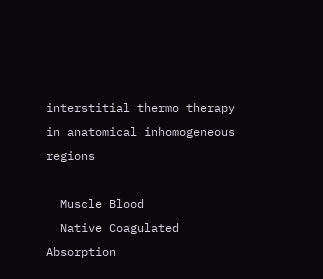interstitial thermo therapy in anatomical inhomogeneous regions

  Muscle Blood
  Native Coagulated
Absorption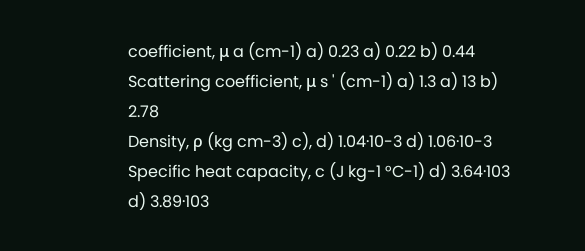coefficient, μ a (cm-1) a) 0.23 a) 0.22 b) 0.44
Scattering coefficient, μ s ' (cm-1) a) 1.3 a) 13 b) 2.78
Density, ρ (kg cm-3) c), d) 1.04·10-3 d) 1.06·10-3
Specific heat capacity, c (J kg-1 °C-1) d) 3.64·103 d) 3.89·103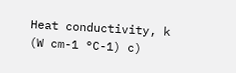Heat conductivity, k (W cm-1 °C-1) c)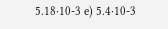5.18·10-3 e) 5.4·10-3